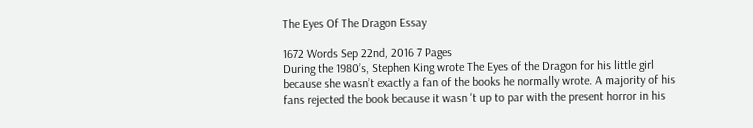The Eyes Of The Dragon Essay

1672 Words Sep 22nd, 2016 7 Pages
During the 1980’s, Stephen King wrote The Eyes of the Dragon for his little girl because she wasn’t exactly a fan of the books he normally wrote. A majority of his fans rejected the book because it wasn 't up to par with the present horror in his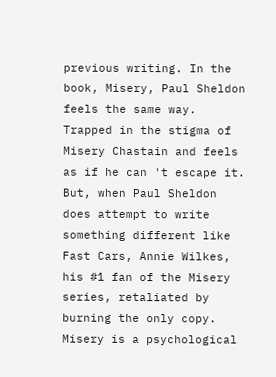previous writing. In the book, Misery, Paul Sheldon feels the same way. Trapped in the stigma of Misery Chastain and feels as if he can 't escape it. But, when Paul Sheldon does attempt to write something different like Fast Cars, Annie Wilkes, his #1 fan of the Misery series, retaliated by burning the only copy. Misery is a psychological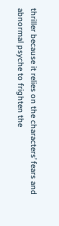thriller because it relies on the characters’ fears and abnormal psyche to frighten the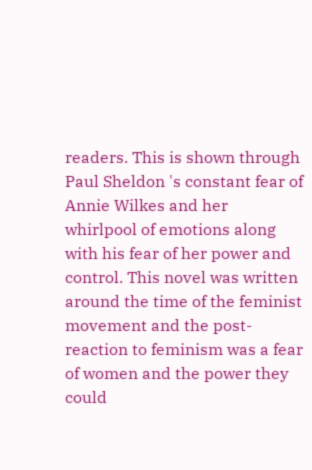readers. This is shown through Paul Sheldon 's constant fear of Annie Wilkes and her whirlpool of emotions along with his fear of her power and control. This novel was written around the time of the feminist movement and the post-reaction to feminism was a fear of women and the power they could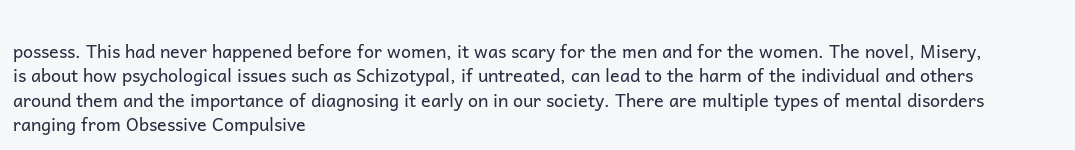possess. This had never happened before for women, it was scary for the men and for the women. The novel, Misery, is about how psychological issues such as Schizotypal, if untreated, can lead to the harm of the individual and others around them and the importance of diagnosing it early on in our society. There are multiple types of mental disorders ranging from Obsessive Compulsive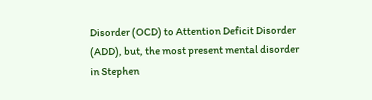Disorder (OCD) to Attention Deficit Disorder (ADD), but, the most present mental disorder in Stephen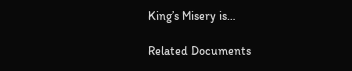King’s Misery is…

Related Documents